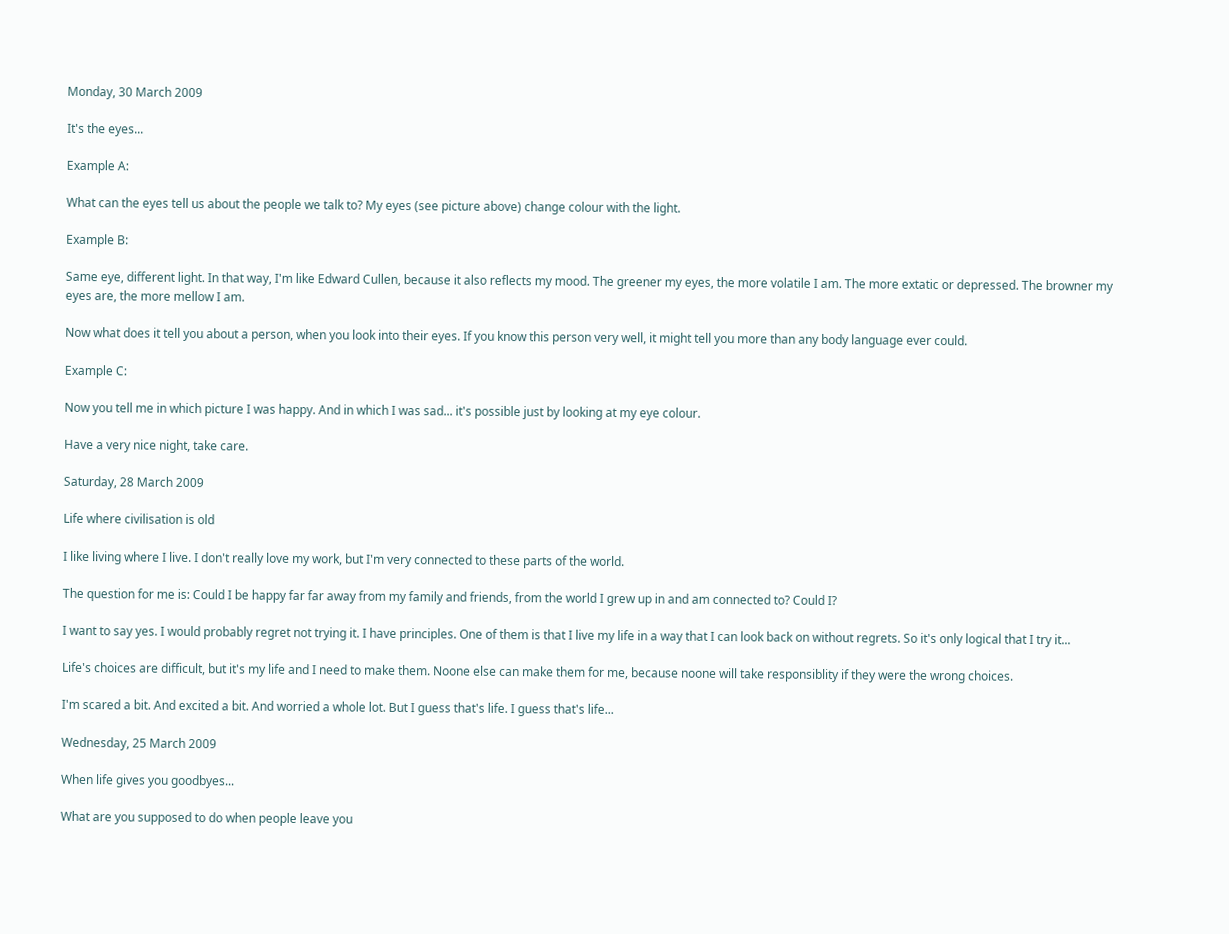Monday, 30 March 2009

It's the eyes...

Example A:

What can the eyes tell us about the people we talk to? My eyes (see picture above) change colour with the light.

Example B:

Same eye, different light. In that way, I'm like Edward Cullen, because it also reflects my mood. The greener my eyes, the more volatile I am. The more extatic or depressed. The browner my eyes are, the more mellow I am.

Now what does it tell you about a person, when you look into their eyes. If you know this person very well, it might tell you more than any body language ever could.

Example C:

Now you tell me in which picture I was happy. And in which I was sad... it's possible just by looking at my eye colour.

Have a very nice night, take care.

Saturday, 28 March 2009

Life where civilisation is old

I like living where I live. I don't really love my work, but I'm very connected to these parts of the world.

The question for me is: Could I be happy far far away from my family and friends, from the world I grew up in and am connected to? Could I?

I want to say yes. I would probably regret not trying it. I have principles. One of them is that I live my life in a way that I can look back on without regrets. So it's only logical that I try it...

Life's choices are difficult, but it's my life and I need to make them. Noone else can make them for me, because noone will take responsiblity if they were the wrong choices.

I'm scared a bit. And excited a bit. And worried a whole lot. But I guess that's life. I guess that's life...

Wednesday, 25 March 2009

When life gives you goodbyes...

What are you supposed to do when people leave you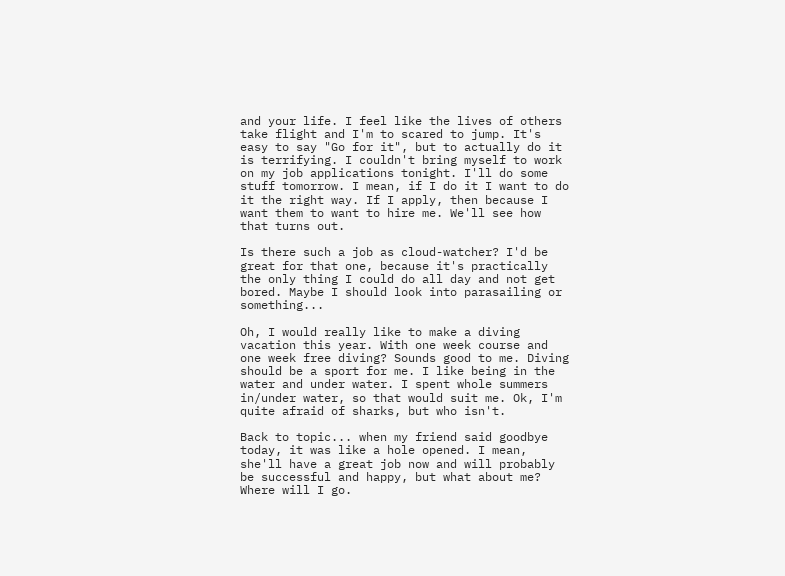and your life. I feel like the lives of others take flight and I'm to scared to jump. It's easy to say "Go for it", but to actually do it is terrifying. I couldn't bring myself to work on my job applications tonight. I'll do some stuff tomorrow. I mean, if I do it I want to do it the right way. If I apply, then because I want them to want to hire me. We'll see how that turns out.

Is there such a job as cloud-watcher? I'd be great for that one, because it's practically the only thing I could do all day and not get bored. Maybe I should look into parasailing or something...

Oh, I would really like to make a diving vacation this year. With one week course and one week free diving? Sounds good to me. Diving should be a sport for me. I like being in the water and under water. I spent whole summers in/under water, so that would suit me. Ok, I'm quite afraid of sharks, but who isn't.

Back to topic... when my friend said goodbye today, it was like a hole opened. I mean, she'll have a great job now and will probably be successful and happy, but what about me? Where will I go.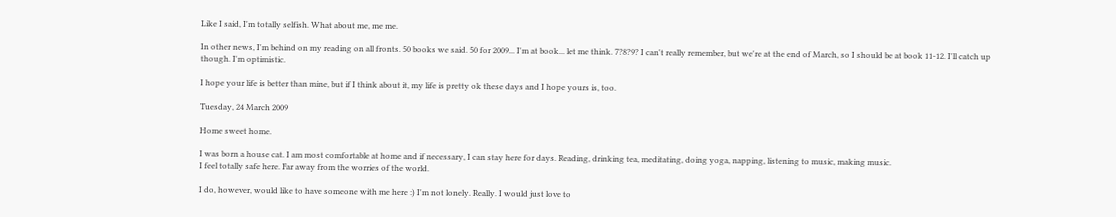Like I said, I'm totally selfish. What about me, me me.

In other news, I'm behind on my reading on all fronts. 50 books we said. 50 for 2009... I'm at book... let me think. 7?8?9? I can't really remember, but we're at the end of March, so I should be at book 11-12. I'll catch up though. I'm optimistic.

I hope your life is better than mine, but if I think about it, my life is pretty ok these days and I hope yours is, too.

Tuesday, 24 March 2009

Home sweet home.

I was born a house cat. I am most comfortable at home and if necessary, I can stay here for days. Reading, drinking tea, meditating, doing yoga, napping, listening to music, making music.
I feel totally safe here. Far away from the worries of the world.

I do, however, would like to have someone with me here :) I'm not lonely. Really. I would just love to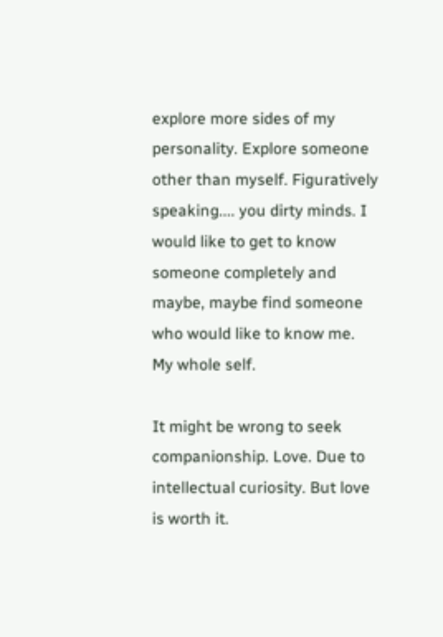explore more sides of my personality. Explore someone other than myself. Figuratively speaking.... you dirty minds. I would like to get to know someone completely and maybe, maybe find someone who would like to know me. My whole self.

It might be wrong to seek companionship. Love. Due to intellectual curiosity. But love is worth it.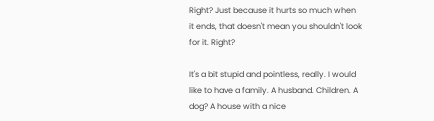Right? Just because it hurts so much when it ends, that doesn't mean you shouldn't look for it. Right?

It's a bit stupid and pointless, really. I would like to have a family. A husband. Children. A dog? A house with a nice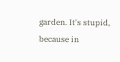garden. It's stupid, because in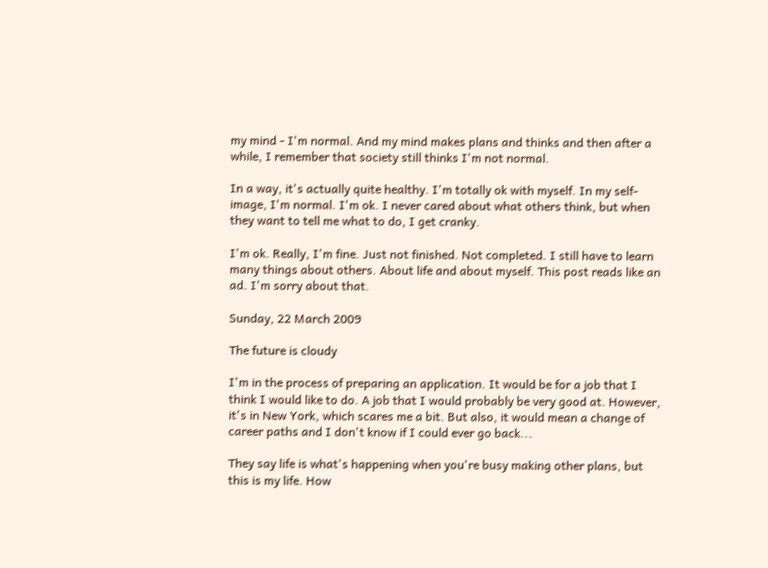my mind - I'm normal. And my mind makes plans and thinks and then after a while, I remember that society still thinks I'm not normal.

In a way, it's actually quite healthy. I'm totally ok with myself. In my self-image, I'm normal. I'm ok. I never cared about what others think, but when they want to tell me what to do, I get cranky.

I'm ok. Really, I'm fine. Just not finished. Not completed. I still have to learn many things about others. About life and about myself. This post reads like an ad. I'm sorry about that.

Sunday, 22 March 2009

The future is cloudy

I'm in the process of preparing an application. It would be for a job that I think I would like to do. A job that I would probably be very good at. However, it's in New York, which scares me a bit. But also, it would mean a change of career paths and I don't know if I could ever go back...

They say life is what's happening when you're busy making other plans, but this is my life. How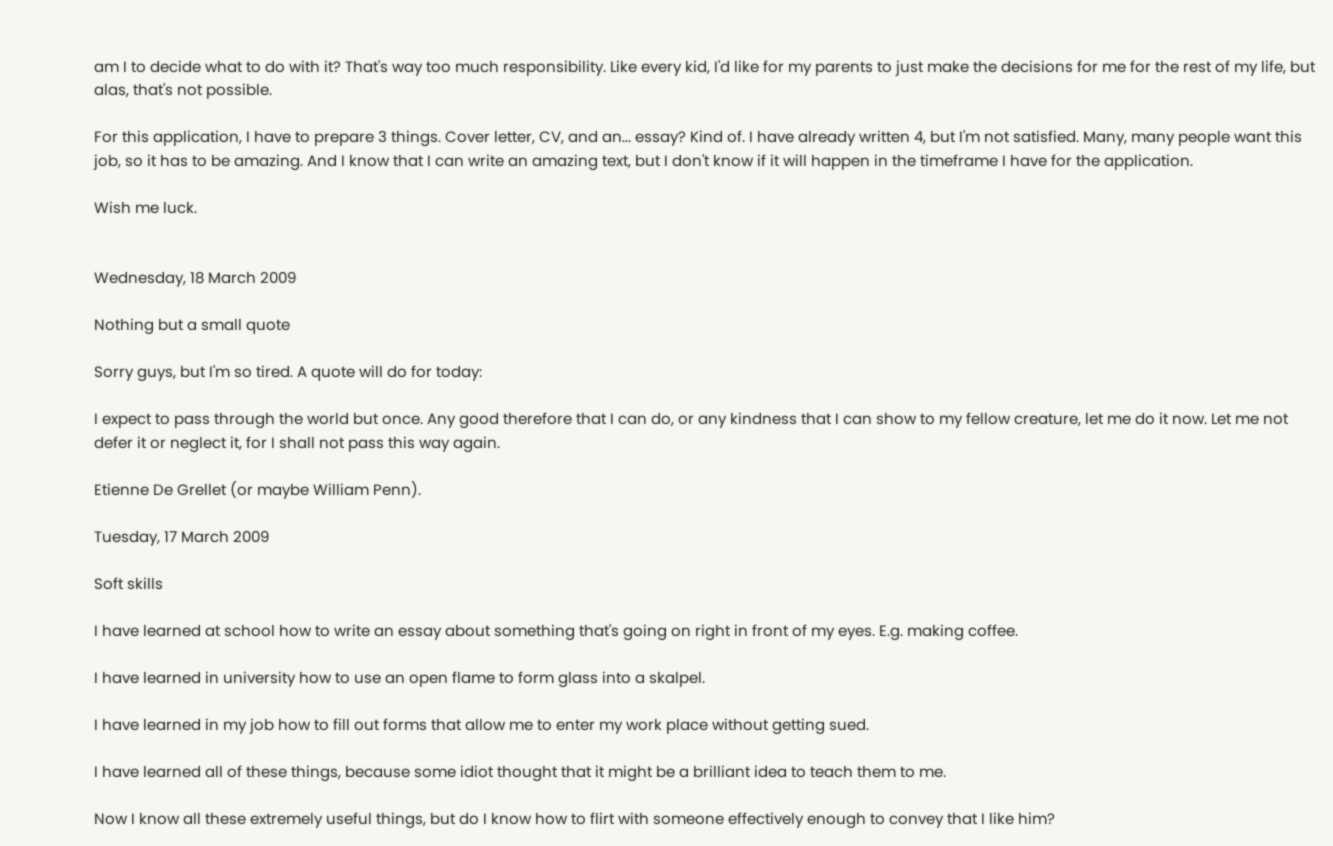am I to decide what to do with it? That's way too much responsibility. Like every kid, I'd like for my parents to just make the decisions for me for the rest of my life, but alas, that's not possible.

For this application, I have to prepare 3 things. Cover letter, CV, and an... essay? Kind of. I have already written 4, but I'm not satisfied. Many, many people want this job, so it has to be amazing. And I know that I can write an amazing text, but I don't know if it will happen in the timeframe I have for the application.

Wish me luck.


Wednesday, 18 March 2009

Nothing but a small quote

Sorry guys, but I'm so tired. A quote will do for today:

I expect to pass through the world but once. Any good therefore that I can do, or any kindness that I can show to my fellow creature, let me do it now. Let me not defer it or neglect it, for I shall not pass this way again.

Etienne De Grellet (or maybe William Penn).

Tuesday, 17 March 2009

Soft skills

I have learned at school how to write an essay about something that's going on right in front of my eyes. E.g. making coffee.

I have learned in university how to use an open flame to form glass into a skalpel.

I have learned in my job how to fill out forms that allow me to enter my work place without getting sued.

I have learned all of these things, because some idiot thought that it might be a brilliant idea to teach them to me.

Now I know all these extremely useful things, but do I know how to flirt with someone effectively enough to convey that I like him?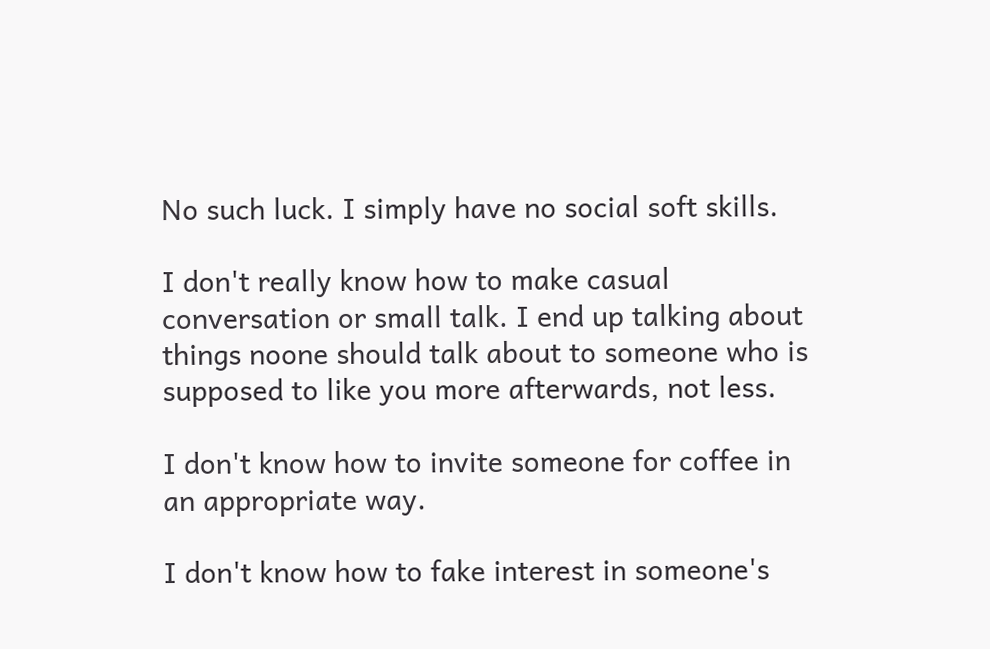No such luck. I simply have no social soft skills.

I don't really know how to make casual conversation or small talk. I end up talking about things noone should talk about to someone who is supposed to like you more afterwards, not less.

I don't know how to invite someone for coffee in an appropriate way.

I don't know how to fake interest in someone's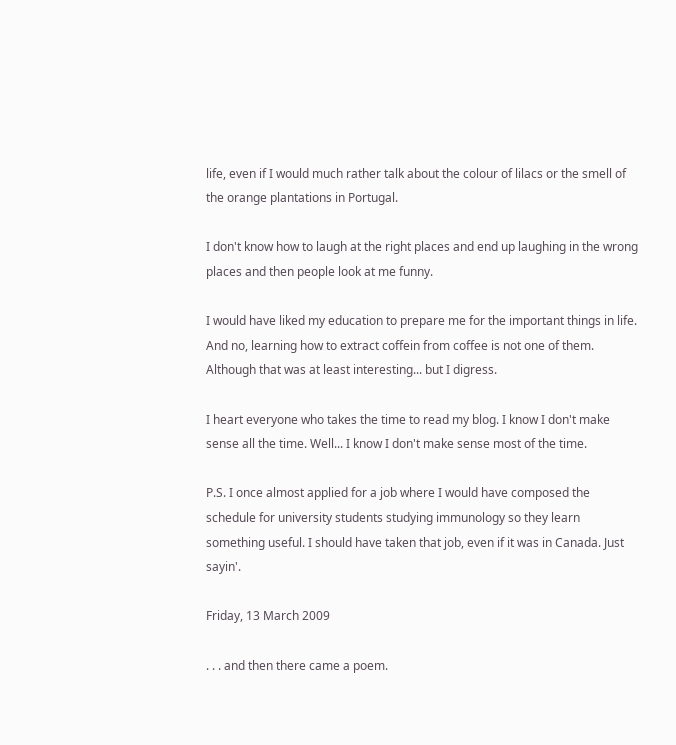life, even if I would much rather talk about the colour of lilacs or the smell of the orange plantations in Portugal.

I don't know how to laugh at the right places and end up laughing in the wrong places and then people look at me funny.

I would have liked my education to prepare me for the important things in life. And no, learning how to extract coffein from coffee is not one of them. Although that was at least interesting... but I digress.

I heart everyone who takes the time to read my blog. I know I don't make sense all the time. Well... I know I don't make sense most of the time.

P.S. I once almost applied for a job where I would have composed the schedule for university students studying immunology so they learn something useful. I should have taken that job, even if it was in Canada. Just sayin'.

Friday, 13 March 2009

. . . and then there came a poem.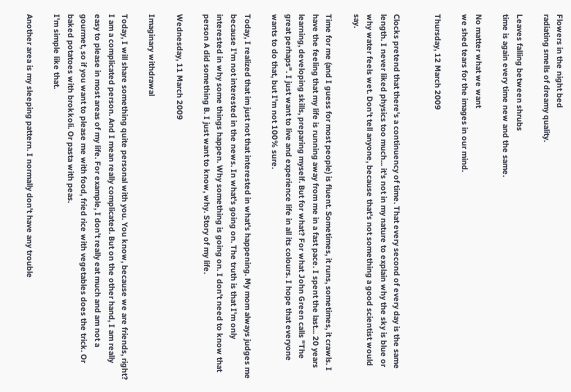Flowers in the night bed
radiating smells of dreamy quality.

Leaves falling between shrubs
time is again every time new and the same.

No matter what we want
we shed tears for the images in our mind.

Thursday, 12 March 2009


Clocks pretend that there's a continuency of time. That every second of every day is the same length. I never liked physics too much... it's not in my nature to explain why the sky is blue or why water feels wet. Don't tell anyone, because that's not something a good scientist would say.

Time for me (and I guess for most people) is fluent. Sometimes, it runs, sometimes, it crawls. I have the feeling that my life is running away from me in a fast pace. I spent the last... 20 years learning, developing skills, preparing myself. But for what? For what John Green calls "The great perhaps". I just want to live and experience life in all its colours. I hope that everyone wants to do that, but I'm not 100% sure.

Today, I realized that im just not that interested in what's happening. My mom always judges me because I'm not interested in the news. In what's going on. The truth is that I'm only interested in why some things happen. Why something is going on. I don't need to know that person A did something B. I just want to know, why. Story of my life.

Wednesday, 11 March 2009

Imaginary withdrawal

Today, I will share something quite personal with you. You know, because we are friends, right? I am a complicated person. And I mean really complicated. But on the other hand, I am really easy to please in most areas of my life. For example, I don't really eat much and am not a gourmet, so if you want to please me with food, fried rice with vegetables does the trick. Or baked potatoes with brokkoli. Or pasta with peas.
I'm simple like that.

Another area is my sleeping pattern. I normally don't have any trouble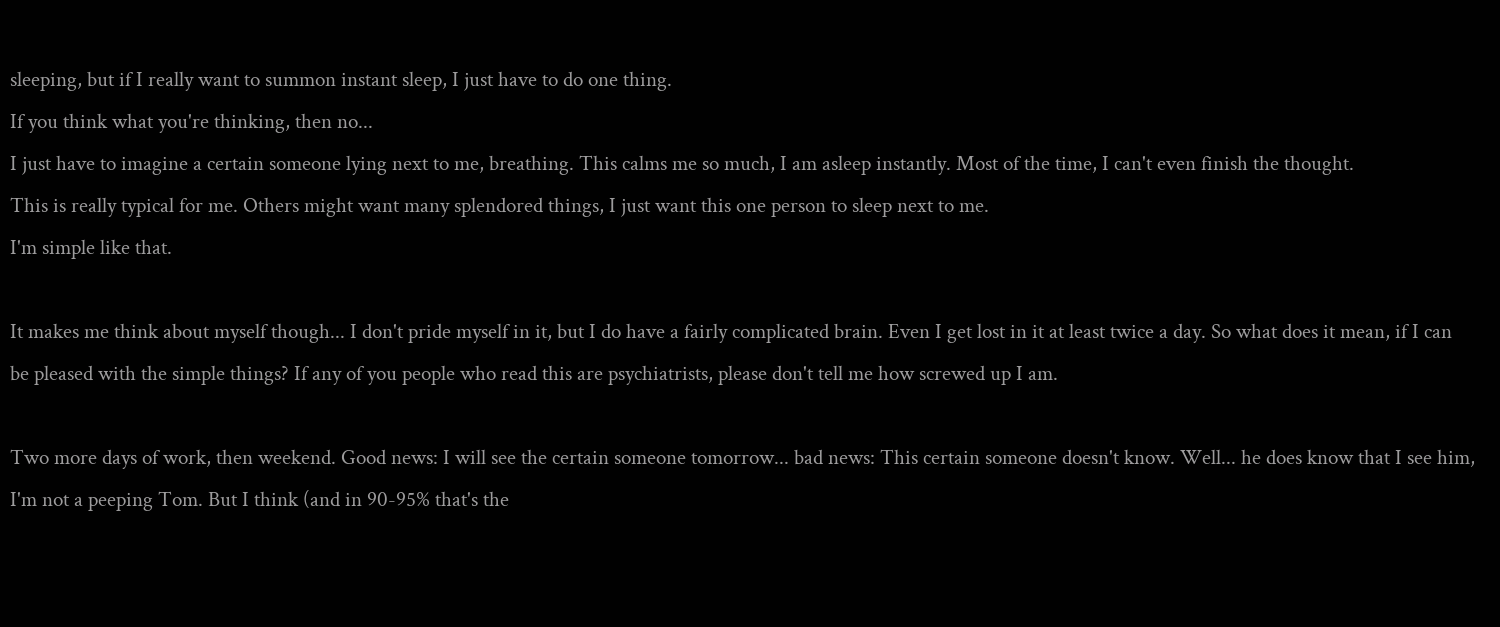sleeping, but if I really want to summon instant sleep, I just have to do one thing.
If you think what you're thinking, then no...
I just have to imagine a certain someone lying next to me, breathing. This calms me so much, I am asleep instantly. Most of the time, I can't even finish the thought.
This is really typical for me. Others might want many splendored things, I just want this one person to sleep next to me.
I'm simple like that.

It makes me think about myself though... I don't pride myself in it, but I do have a fairly complicated brain. Even I get lost in it at least twice a day. So what does it mean, if I can be pleased with the simple things? If any of you people who read this are psychiatrists, please don't tell me how screwed up I am.

Two more days of work, then weekend. Good news: I will see the certain someone tomorrow... bad news: This certain someone doesn't know. Well... he does know that I see him, I'm not a peeping Tom. But I think (and in 90-95% that's the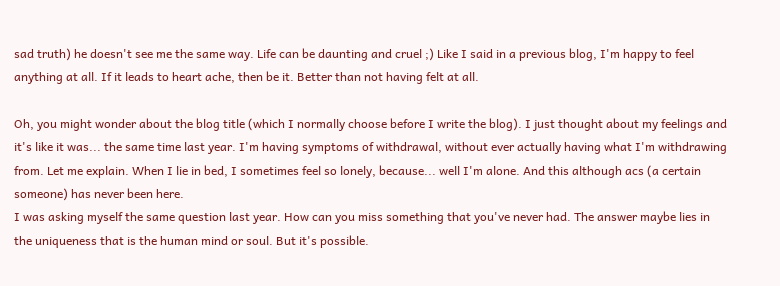sad truth) he doesn't see me the same way. Life can be daunting and cruel ;) Like I said in a previous blog, I'm happy to feel anything at all. If it leads to heart ache, then be it. Better than not having felt at all.

Oh, you might wonder about the blog title (which I normally choose before I write the blog). I just thought about my feelings and it's like it was... the same time last year. I'm having symptoms of withdrawal, without ever actually having what I'm withdrawing from. Let me explain. When I lie in bed, I sometimes feel so lonely, because... well I'm alone. And this although acs (a certain someone) has never been here.
I was asking myself the same question last year. How can you miss something that you've never had. The answer maybe lies in the uniqueness that is the human mind or soul. But it's possible.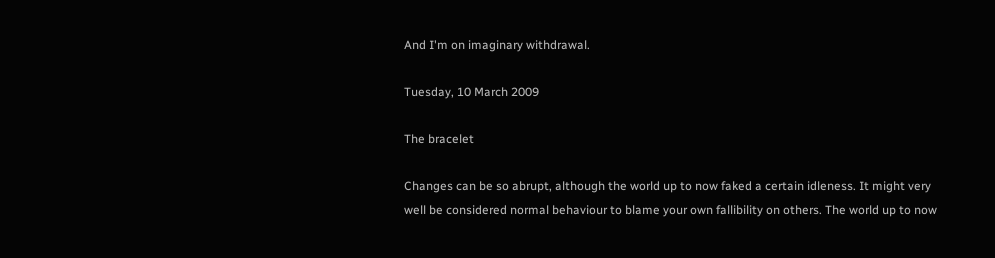And I'm on imaginary withdrawal.

Tuesday, 10 March 2009

The bracelet

Changes can be so abrupt, although the world up to now faked a certain idleness. It might very well be considered normal behaviour to blame your own fallibility on others. The world up to now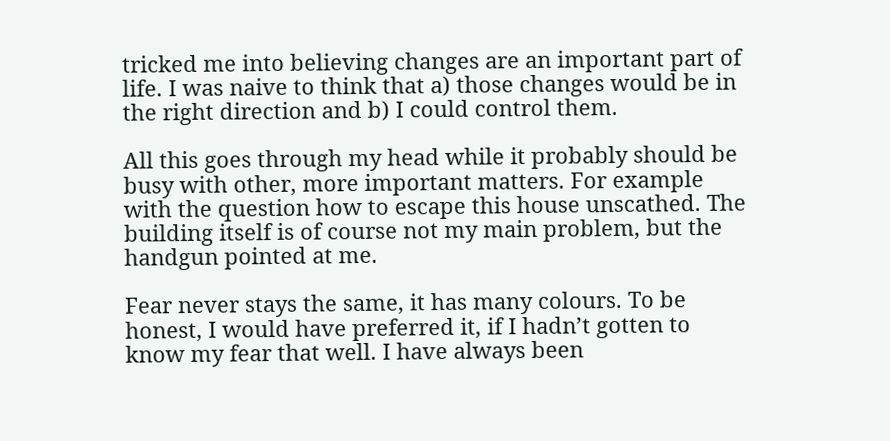tricked me into believing changes are an important part of life. I was naive to think that a) those changes would be in the right direction and b) I could control them.

All this goes through my head while it probably should be busy with other, more important matters. For example with the question how to escape this house unscathed. The building itself is of course not my main problem, but the handgun pointed at me.

Fear never stays the same, it has many colours. To be honest, I would have preferred it, if I hadn’t gotten to know my fear that well. I have always been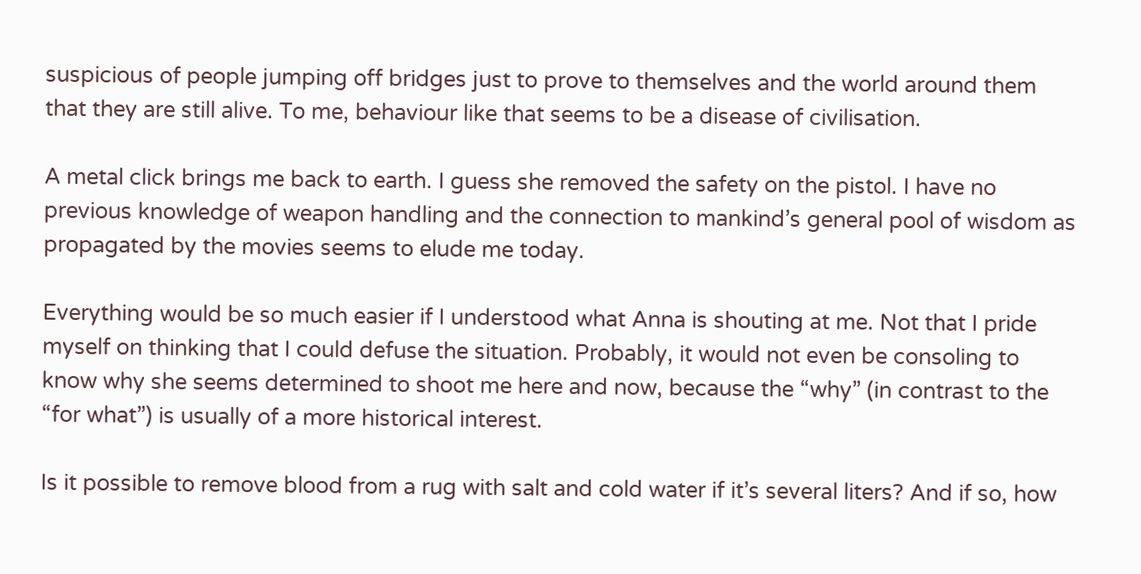suspicious of people jumping off bridges just to prove to themselves and the world around them that they are still alive. To me, behaviour like that seems to be a disease of civilisation.

A metal click brings me back to earth. I guess she removed the safety on the pistol. I have no previous knowledge of weapon handling and the connection to mankind’s general pool of wisdom as propagated by the movies seems to elude me today.

Everything would be so much easier if I understood what Anna is shouting at me. Not that I pride myself on thinking that I could defuse the situation. Probably, it would not even be consoling to know why she seems determined to shoot me here and now, because the “why” (in contrast to the “for what”) is usually of a more historical interest.

Is it possible to remove blood from a rug with salt and cold water if it’s several liters? And if so, how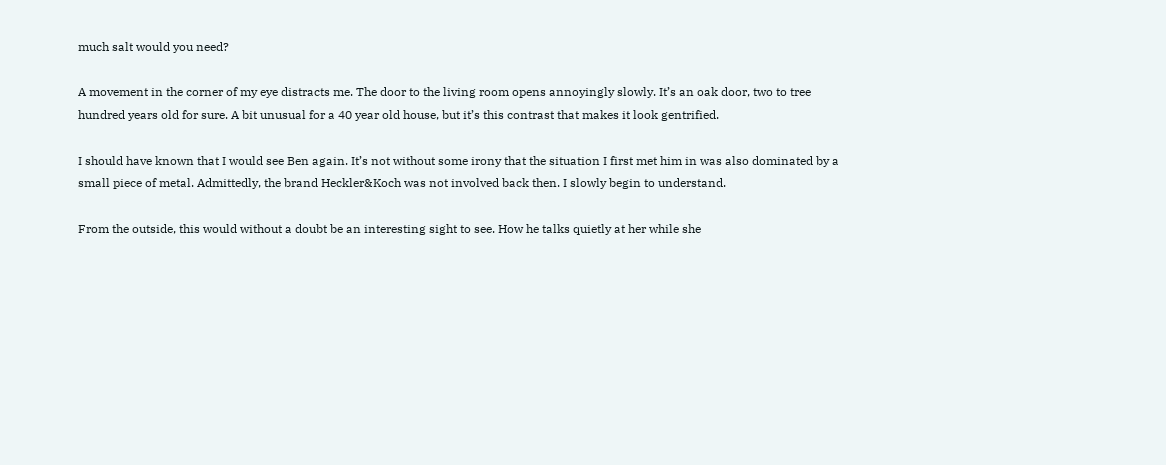much salt would you need?

A movement in the corner of my eye distracts me. The door to the living room opens annoyingly slowly. It’s an oak door, two to tree hundred years old for sure. A bit unusual for a 40 year old house, but it’s this contrast that makes it look gentrified.

I should have known that I would see Ben again. It’s not without some irony that the situation I first met him in was also dominated by a small piece of metal. Admittedly, the brand Heckler&Koch was not involved back then. I slowly begin to understand.

From the outside, this would without a doubt be an interesting sight to see. How he talks quietly at her while she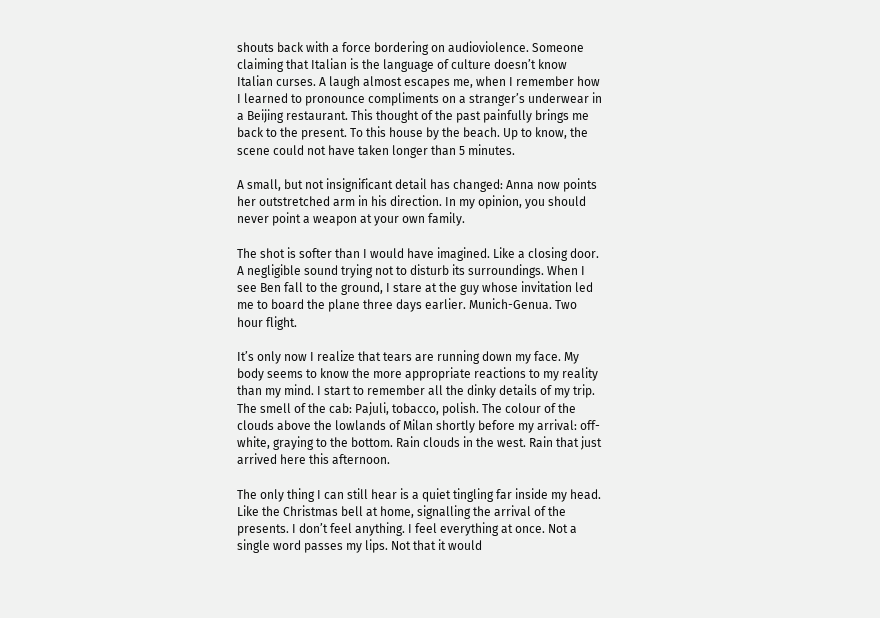shouts back with a force bordering on audioviolence. Someone claiming that Italian is the language of culture doesn’t know Italian curses. A laugh almost escapes me, when I remember how I learned to pronounce compliments on a stranger’s underwear in a Beijing restaurant. This thought of the past painfully brings me back to the present. To this house by the beach. Up to know, the scene could not have taken longer than 5 minutes.

A small, but not insignificant detail has changed: Anna now points her outstretched arm in his direction. In my opinion, you should never point a weapon at your own family.

The shot is softer than I would have imagined. Like a closing door. A negligible sound trying not to disturb its surroundings. When I see Ben fall to the ground, I stare at the guy whose invitation led me to board the plane three days earlier. Munich-Genua. Two hour flight.

It’s only now I realize that tears are running down my face. My body seems to know the more appropriate reactions to my reality than my mind. I start to remember all the dinky details of my trip. The smell of the cab: Pajuli, tobacco, polish. The colour of the clouds above the lowlands of Milan shortly before my arrival: off-white, graying to the bottom. Rain clouds in the west. Rain that just arrived here this afternoon.

The only thing I can still hear is a quiet tingling far inside my head. Like the Christmas bell at home, signalling the arrival of the presents. I don’t feel anything. I feel everything at once. Not a single word passes my lips. Not that it would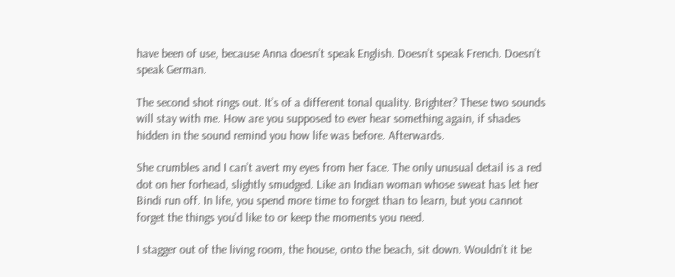have been of use, because Anna doesn’t speak English. Doesn’t speak French. Doesn’t speak German.

The second shot rings out. It’s of a different tonal quality. Brighter? These two sounds will stay with me. How are you supposed to ever hear something again, if shades hidden in the sound remind you how life was before. Afterwards.

She crumbles and I can’t avert my eyes from her face. The only unusual detail is a red dot on her forhead, slightly smudged. Like an Indian woman whose sweat has let her Bindi run off. In life, you spend more time to forget than to learn, but you cannot forget the things you’d like to or keep the moments you need.

I stagger out of the living room, the house, onto the beach, sit down. Wouldn’t it be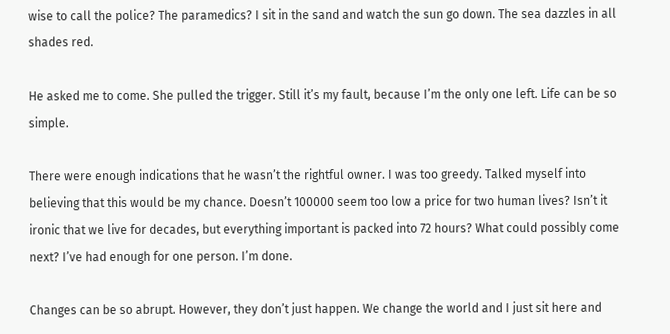wise to call the police? The paramedics? I sit in the sand and watch the sun go down. The sea dazzles in all shades red.

He asked me to come. She pulled the trigger. Still it’s my fault, because I’m the only one left. Life can be so simple.

There were enough indications that he wasn’t the rightful owner. I was too greedy. Talked myself into believing that this would be my chance. Doesn’t 100000 seem too low a price for two human lives? Isn’t it ironic that we live for decades, but everything important is packed into 72 hours? What could possibly come next? I’ve had enough for one person. I’m done.

Changes can be so abrupt. However, they don’t just happen. We change the world and I just sit here and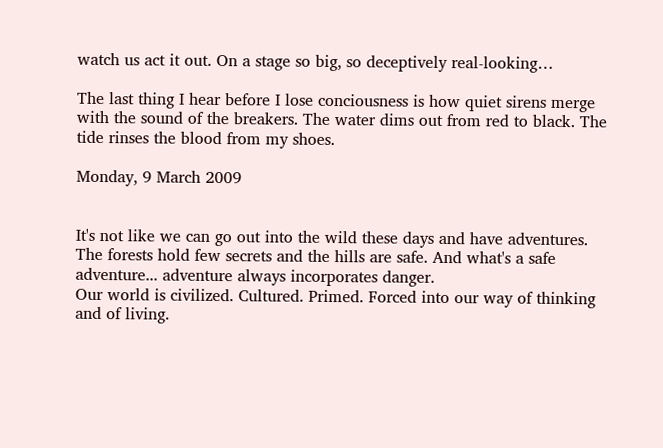watch us act it out. On a stage so big, so deceptively real-looking…

The last thing I hear before I lose conciousness is how quiet sirens merge with the sound of the breakers. The water dims out from red to black. The tide rinses the blood from my shoes.

Monday, 9 March 2009


It's not like we can go out into the wild these days and have adventures. The forests hold few secrets and the hills are safe. And what's a safe adventure... adventure always incorporates danger.
Our world is civilized. Cultured. Primed. Forced into our way of thinking and of living.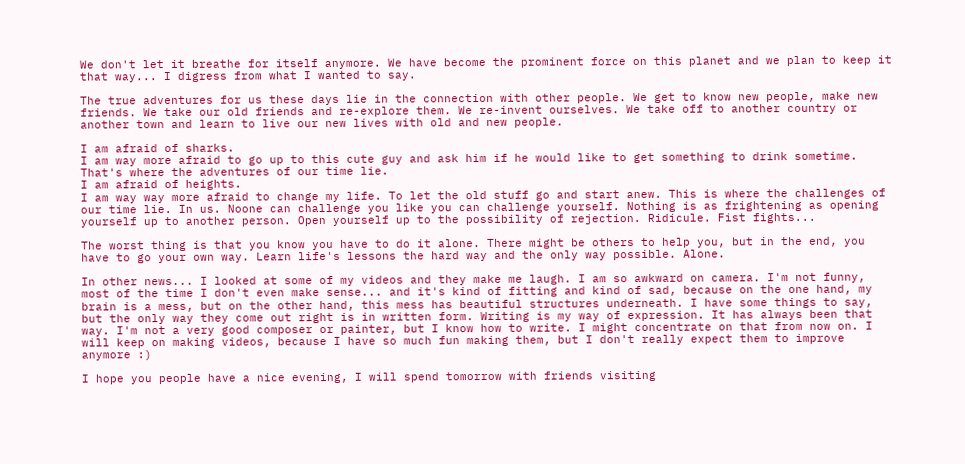We don't let it breathe for itself anymore. We have become the prominent force on this planet and we plan to keep it that way... I digress from what I wanted to say.

The true adventures for us these days lie in the connection with other people. We get to know new people, make new friends. We take our old friends and re-explore them. We re-invent ourselves. We take off to another country or another town and learn to live our new lives with old and new people.

I am afraid of sharks.
I am way more afraid to go up to this cute guy and ask him if he would like to get something to drink sometime. That's where the adventures of our time lie.
I am afraid of heights.
I am way way more afraid to change my life. To let the old stuff go and start anew. This is where the challenges of our time lie. In us. Noone can challenge you like you can challenge yourself. Nothing is as frightening as opening yourself up to another person. Open yourself up to the possibility of rejection. Ridicule. Fist fights...

The worst thing is that you know you have to do it alone. There might be others to help you, but in the end, you have to go your own way. Learn life's lessons the hard way and the only way possible. Alone.

In other news... I looked at some of my videos and they make me laugh. I am so awkward on camera. I'm not funny, most of the time I don't even make sense... and it's kind of fitting and kind of sad, because on the one hand, my brain is a mess, but on the other hand, this mess has beautiful structures underneath. I have some things to say, but the only way they come out right is in written form. Writing is my way of expression. It has always been that way. I'm not a very good composer or painter, but I know how to write. I might concentrate on that from now on. I will keep on making videos, because I have so much fun making them, but I don't really expect them to improve anymore :)

I hope you people have a nice evening, I will spend tomorrow with friends visiting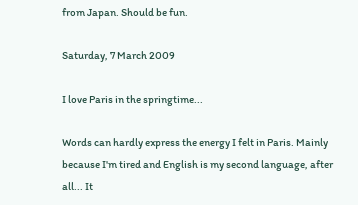from Japan. Should be fun.

Saturday, 7 March 2009

I love Paris in the springtime...

Words can hardly express the energy I felt in Paris. Mainly because I'm tired and English is my second language, after all... It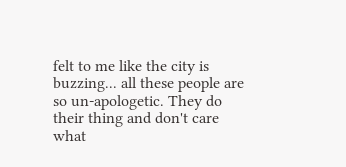felt to me like the city is buzzing... all these people are so un-apologetic. They do their thing and don't care what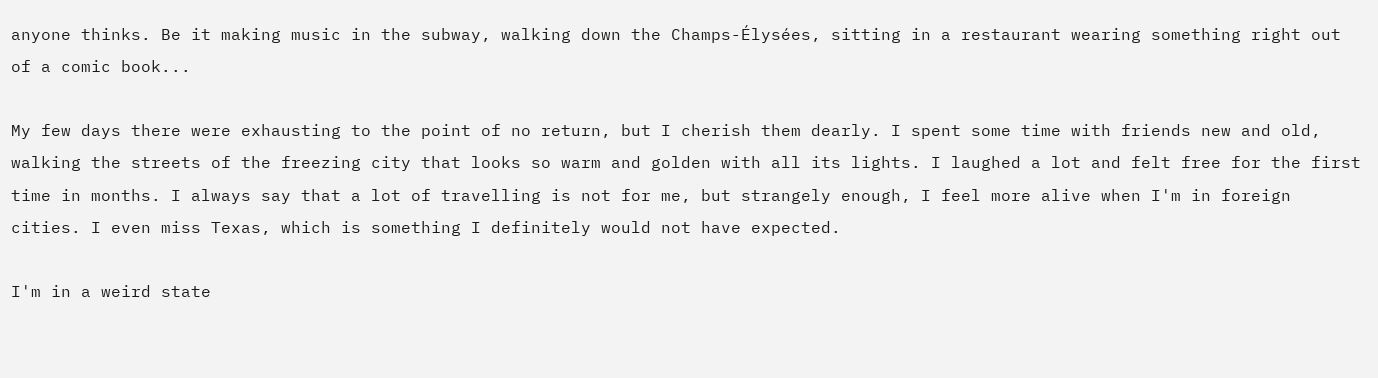anyone thinks. Be it making music in the subway, walking down the Champs-Élysées, sitting in a restaurant wearing something right out of a comic book...

My few days there were exhausting to the point of no return, but I cherish them dearly. I spent some time with friends new and old, walking the streets of the freezing city that looks so warm and golden with all its lights. I laughed a lot and felt free for the first time in months. I always say that a lot of travelling is not for me, but strangely enough, I feel more alive when I'm in foreign cities. I even miss Texas, which is something I definitely would not have expected.

I'm in a weird state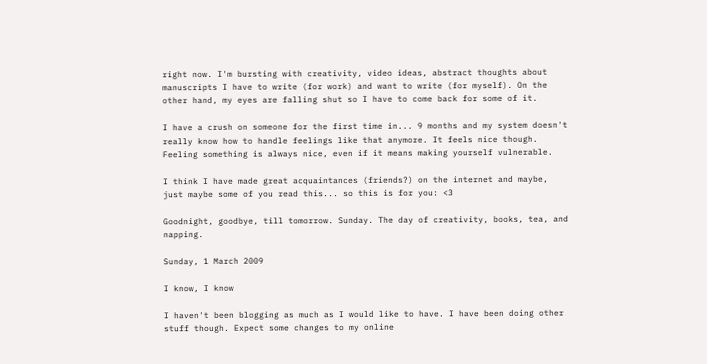right now. I'm bursting with creativity, video ideas, abstract thoughts about manuscripts I have to write (for work) and want to write (for myself). On the other hand, my eyes are falling shut so I have to come back for some of it.

I have a crush on someone for the first time in... 9 months and my system doesn't really know how to handle feelings like that anymore. It feels nice though. Feeling something is always nice, even if it means making yourself vulnerable.

I think I have made great acquaintances (friends?) on the internet and maybe, just maybe some of you read this... so this is for you: <3

Goodnight, goodbye, till tomorrow. Sunday. The day of creativity, books, tea, and napping.

Sunday, 1 March 2009

I know, I know

I haven't been blogging as much as I would like to have. I have been doing other stuff though. Expect some changes to my online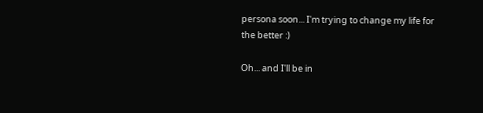persona soon... I'm trying to change my life for the better :)

Oh... and I'll be in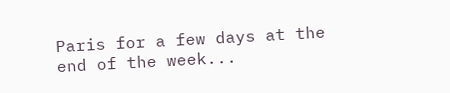Paris for a few days at the end of the week...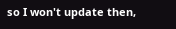so I won't update then,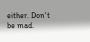either. Don't be mad.